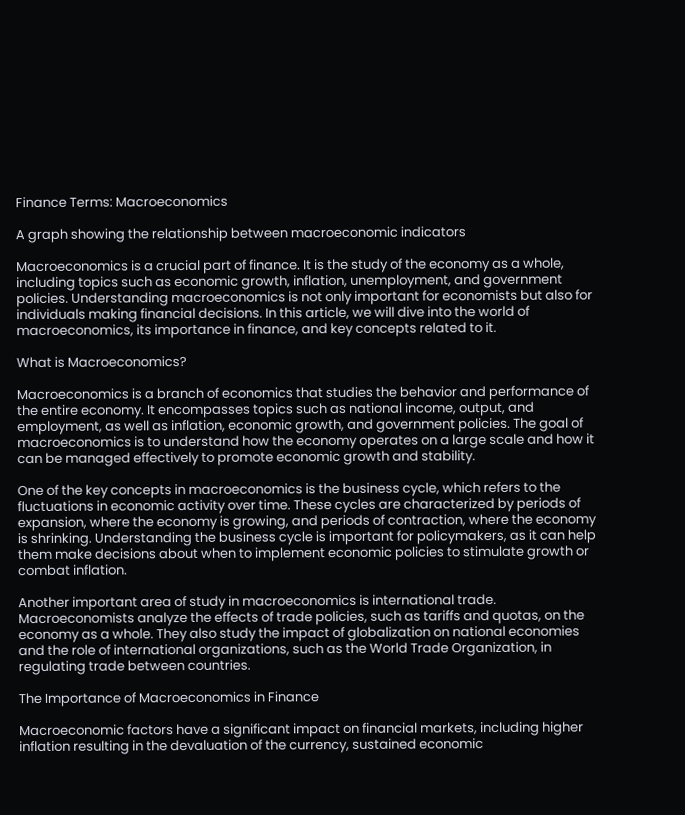Finance Terms: Macroeconomics

A graph showing the relationship between macroeconomic indicators

Macroeconomics is a crucial part of finance. It is the study of the economy as a whole, including topics such as economic growth, inflation, unemployment, and government policies. Understanding macroeconomics is not only important for economists but also for individuals making financial decisions. In this article, we will dive into the world of macroeconomics, its importance in finance, and key concepts related to it.

What is Macroeconomics?

Macroeconomics is a branch of economics that studies the behavior and performance of the entire economy. It encompasses topics such as national income, output, and employment, as well as inflation, economic growth, and government policies. The goal of macroeconomics is to understand how the economy operates on a large scale and how it can be managed effectively to promote economic growth and stability.

One of the key concepts in macroeconomics is the business cycle, which refers to the fluctuations in economic activity over time. These cycles are characterized by periods of expansion, where the economy is growing, and periods of contraction, where the economy is shrinking. Understanding the business cycle is important for policymakers, as it can help them make decisions about when to implement economic policies to stimulate growth or combat inflation.

Another important area of study in macroeconomics is international trade. Macroeconomists analyze the effects of trade policies, such as tariffs and quotas, on the economy as a whole. They also study the impact of globalization on national economies and the role of international organizations, such as the World Trade Organization, in regulating trade between countries.

The Importance of Macroeconomics in Finance

Macroeconomic factors have a significant impact on financial markets, including higher inflation resulting in the devaluation of the currency, sustained economic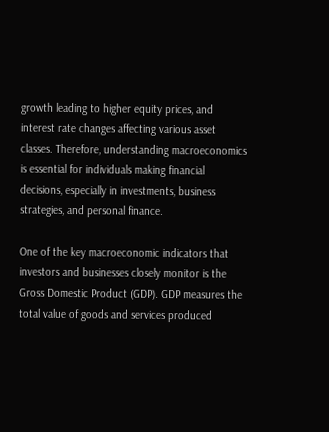growth leading to higher equity prices, and interest rate changes affecting various asset classes. Therefore, understanding macroeconomics is essential for individuals making financial decisions, especially in investments, business strategies, and personal finance.

One of the key macroeconomic indicators that investors and businesses closely monitor is the Gross Domestic Product (GDP). GDP measures the total value of goods and services produced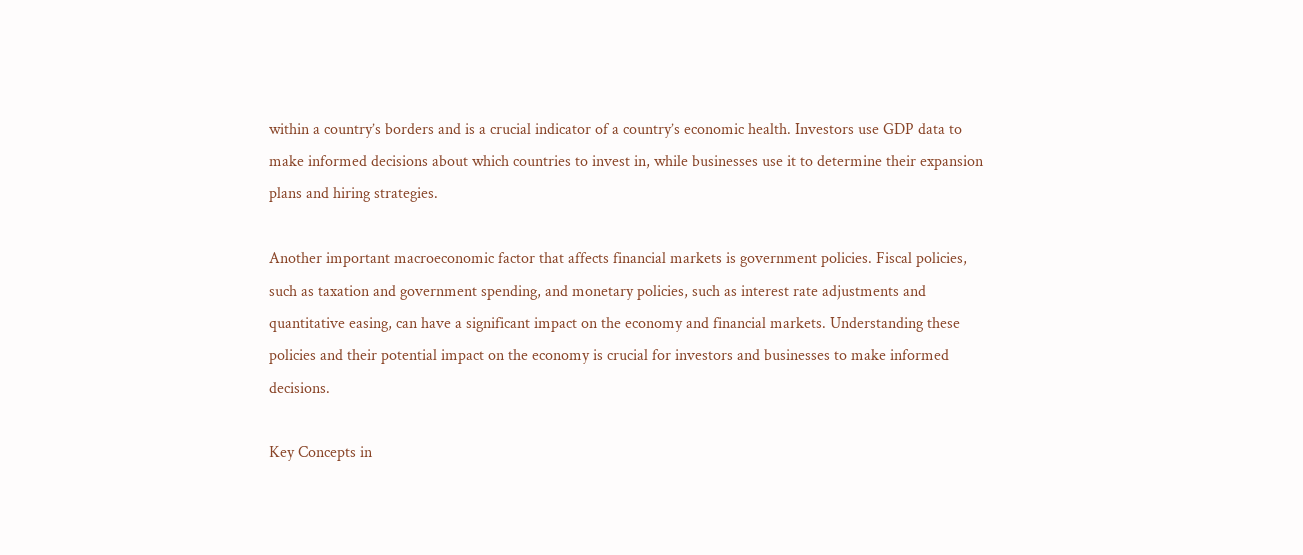within a country’s borders and is a crucial indicator of a country’s economic health. Investors use GDP data to make informed decisions about which countries to invest in, while businesses use it to determine their expansion plans and hiring strategies.

Another important macroeconomic factor that affects financial markets is government policies. Fiscal policies, such as taxation and government spending, and monetary policies, such as interest rate adjustments and quantitative easing, can have a significant impact on the economy and financial markets. Understanding these policies and their potential impact on the economy is crucial for investors and businesses to make informed decisions.

Key Concepts in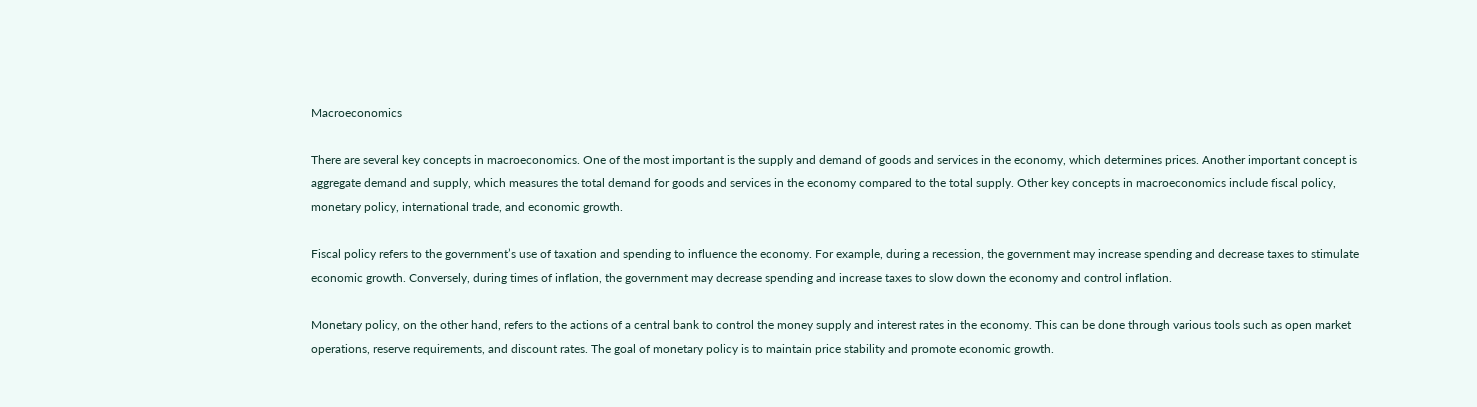Macroeconomics

There are several key concepts in macroeconomics. One of the most important is the supply and demand of goods and services in the economy, which determines prices. Another important concept is aggregate demand and supply, which measures the total demand for goods and services in the economy compared to the total supply. Other key concepts in macroeconomics include fiscal policy, monetary policy, international trade, and economic growth.

Fiscal policy refers to the government’s use of taxation and spending to influence the economy. For example, during a recession, the government may increase spending and decrease taxes to stimulate economic growth. Conversely, during times of inflation, the government may decrease spending and increase taxes to slow down the economy and control inflation.

Monetary policy, on the other hand, refers to the actions of a central bank to control the money supply and interest rates in the economy. This can be done through various tools such as open market operations, reserve requirements, and discount rates. The goal of monetary policy is to maintain price stability and promote economic growth.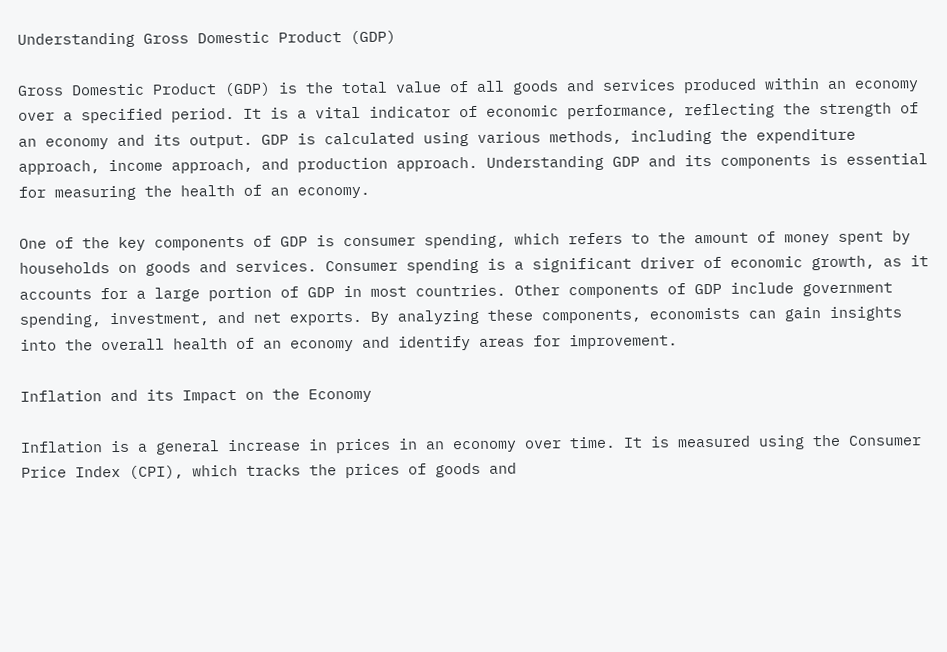Understanding Gross Domestic Product (GDP)

Gross Domestic Product (GDP) is the total value of all goods and services produced within an economy over a specified period. It is a vital indicator of economic performance, reflecting the strength of an economy and its output. GDP is calculated using various methods, including the expenditure approach, income approach, and production approach. Understanding GDP and its components is essential for measuring the health of an economy.

One of the key components of GDP is consumer spending, which refers to the amount of money spent by households on goods and services. Consumer spending is a significant driver of economic growth, as it accounts for a large portion of GDP in most countries. Other components of GDP include government spending, investment, and net exports. By analyzing these components, economists can gain insights into the overall health of an economy and identify areas for improvement.

Inflation and its Impact on the Economy

Inflation is a general increase in prices in an economy over time. It is measured using the Consumer Price Index (CPI), which tracks the prices of goods and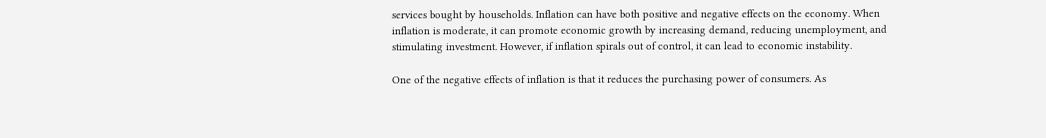services bought by households. Inflation can have both positive and negative effects on the economy. When inflation is moderate, it can promote economic growth by increasing demand, reducing unemployment, and stimulating investment. However, if inflation spirals out of control, it can lead to economic instability.

One of the negative effects of inflation is that it reduces the purchasing power of consumers. As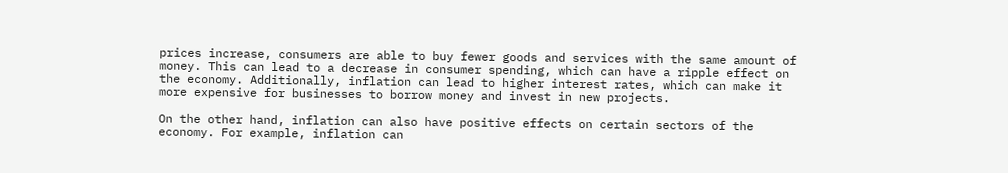prices increase, consumers are able to buy fewer goods and services with the same amount of money. This can lead to a decrease in consumer spending, which can have a ripple effect on the economy. Additionally, inflation can lead to higher interest rates, which can make it more expensive for businesses to borrow money and invest in new projects.

On the other hand, inflation can also have positive effects on certain sectors of the economy. For example, inflation can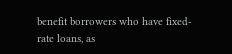benefit borrowers who have fixed-rate loans, as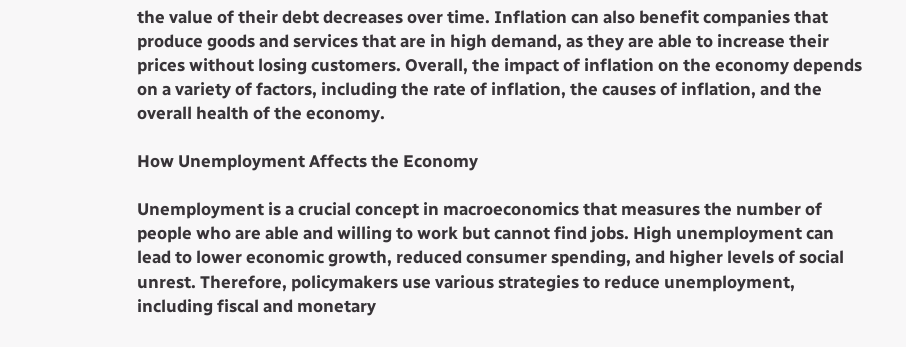the value of their debt decreases over time. Inflation can also benefit companies that produce goods and services that are in high demand, as they are able to increase their prices without losing customers. Overall, the impact of inflation on the economy depends on a variety of factors, including the rate of inflation, the causes of inflation, and the overall health of the economy.

How Unemployment Affects the Economy

Unemployment is a crucial concept in macroeconomics that measures the number of people who are able and willing to work but cannot find jobs. High unemployment can lead to lower economic growth, reduced consumer spending, and higher levels of social unrest. Therefore, policymakers use various strategies to reduce unemployment, including fiscal and monetary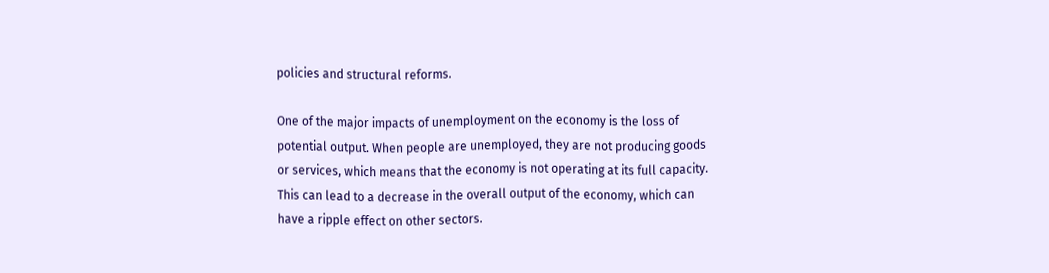policies and structural reforms.

One of the major impacts of unemployment on the economy is the loss of potential output. When people are unemployed, they are not producing goods or services, which means that the economy is not operating at its full capacity. This can lead to a decrease in the overall output of the economy, which can have a ripple effect on other sectors.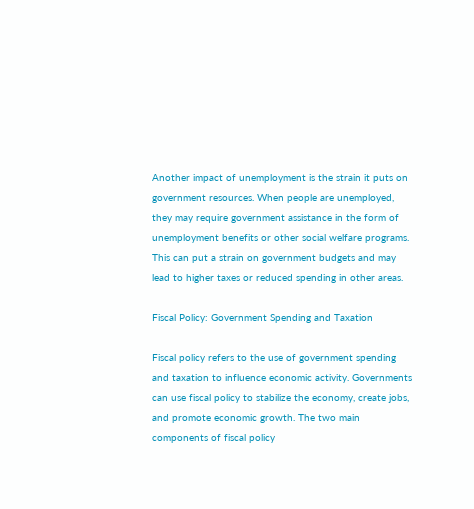Another impact of unemployment is the strain it puts on government resources. When people are unemployed, they may require government assistance in the form of unemployment benefits or other social welfare programs. This can put a strain on government budgets and may lead to higher taxes or reduced spending in other areas.

Fiscal Policy: Government Spending and Taxation

Fiscal policy refers to the use of government spending and taxation to influence economic activity. Governments can use fiscal policy to stabilize the economy, create jobs, and promote economic growth. The two main components of fiscal policy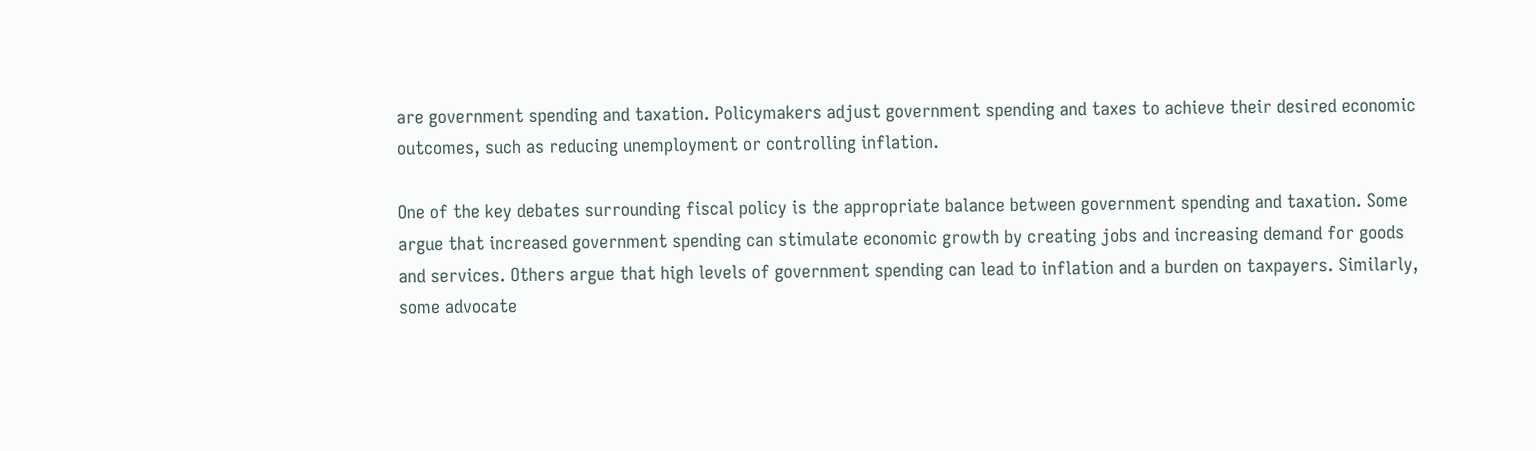are government spending and taxation. Policymakers adjust government spending and taxes to achieve their desired economic outcomes, such as reducing unemployment or controlling inflation.

One of the key debates surrounding fiscal policy is the appropriate balance between government spending and taxation. Some argue that increased government spending can stimulate economic growth by creating jobs and increasing demand for goods and services. Others argue that high levels of government spending can lead to inflation and a burden on taxpayers. Similarly, some advocate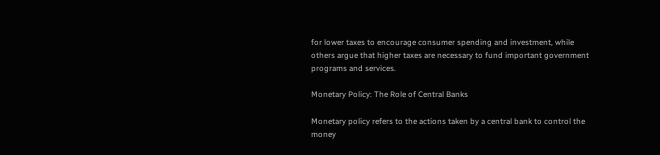for lower taxes to encourage consumer spending and investment, while others argue that higher taxes are necessary to fund important government programs and services.

Monetary Policy: The Role of Central Banks

Monetary policy refers to the actions taken by a central bank to control the money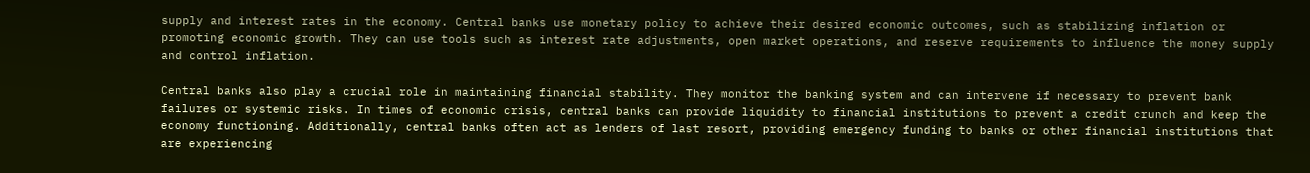supply and interest rates in the economy. Central banks use monetary policy to achieve their desired economic outcomes, such as stabilizing inflation or promoting economic growth. They can use tools such as interest rate adjustments, open market operations, and reserve requirements to influence the money supply and control inflation.

Central banks also play a crucial role in maintaining financial stability. They monitor the banking system and can intervene if necessary to prevent bank failures or systemic risks. In times of economic crisis, central banks can provide liquidity to financial institutions to prevent a credit crunch and keep the economy functioning. Additionally, central banks often act as lenders of last resort, providing emergency funding to banks or other financial institutions that are experiencing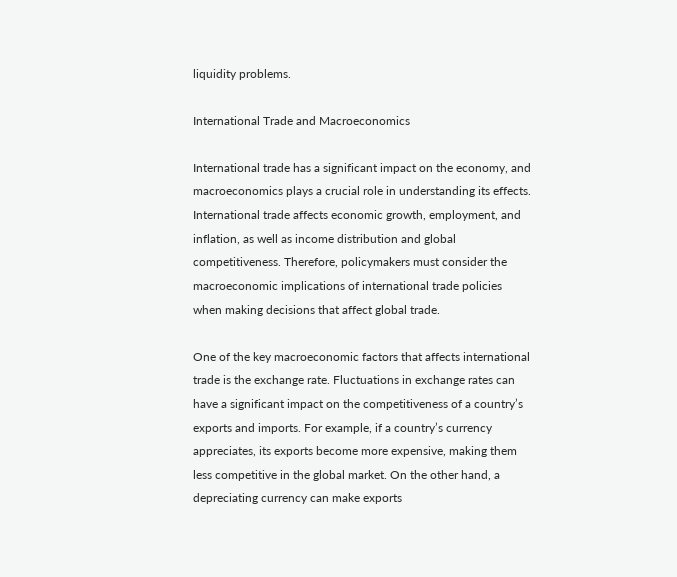liquidity problems.

International Trade and Macroeconomics

International trade has a significant impact on the economy, and macroeconomics plays a crucial role in understanding its effects. International trade affects economic growth, employment, and inflation, as well as income distribution and global competitiveness. Therefore, policymakers must consider the macroeconomic implications of international trade policies when making decisions that affect global trade.

One of the key macroeconomic factors that affects international trade is the exchange rate. Fluctuations in exchange rates can have a significant impact on the competitiveness of a country’s exports and imports. For example, if a country’s currency appreciates, its exports become more expensive, making them less competitive in the global market. On the other hand, a depreciating currency can make exports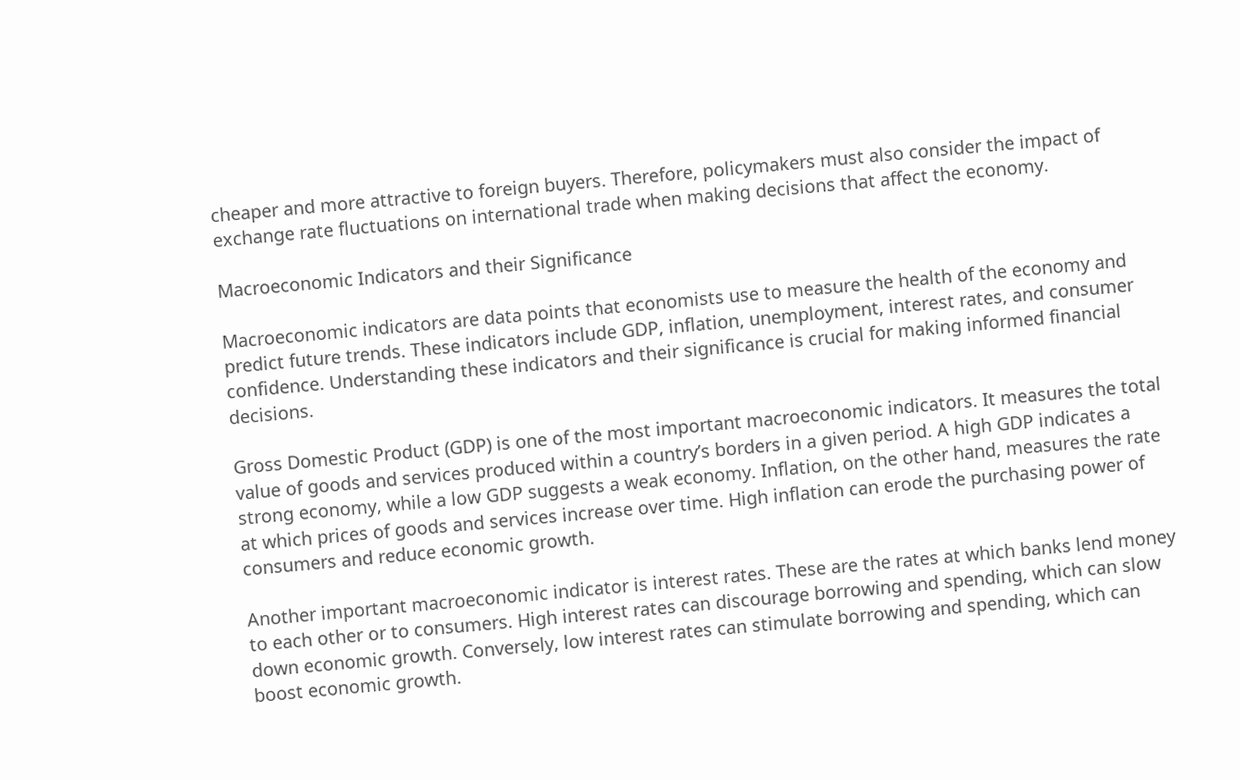cheaper and more attractive to foreign buyers. Therefore, policymakers must also consider the impact of exchange rate fluctuations on international trade when making decisions that affect the economy.

Macroeconomic Indicators and their Significance

Macroeconomic indicators are data points that economists use to measure the health of the economy and predict future trends. These indicators include GDP, inflation, unemployment, interest rates, and consumer confidence. Understanding these indicators and their significance is crucial for making informed financial decisions.

Gross Domestic Product (GDP) is one of the most important macroeconomic indicators. It measures the total value of goods and services produced within a country’s borders in a given period. A high GDP indicates a strong economy, while a low GDP suggests a weak economy. Inflation, on the other hand, measures the rate at which prices of goods and services increase over time. High inflation can erode the purchasing power of consumers and reduce economic growth.

Another important macroeconomic indicator is interest rates. These are the rates at which banks lend money to each other or to consumers. High interest rates can discourage borrowing and spending, which can slow down economic growth. Conversely, low interest rates can stimulate borrowing and spending, which can boost economic growth.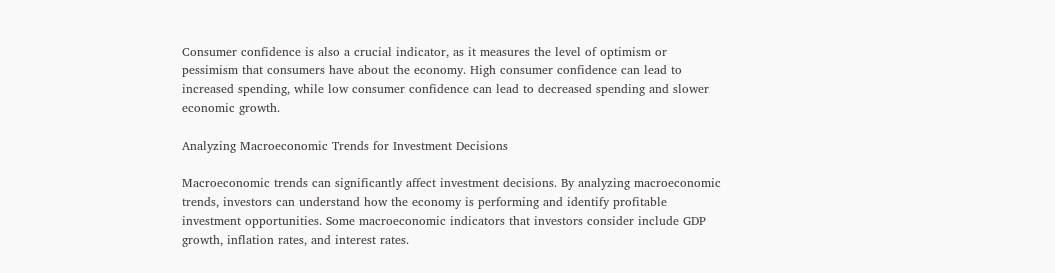Consumer confidence is also a crucial indicator, as it measures the level of optimism or pessimism that consumers have about the economy. High consumer confidence can lead to increased spending, while low consumer confidence can lead to decreased spending and slower economic growth.

Analyzing Macroeconomic Trends for Investment Decisions

Macroeconomic trends can significantly affect investment decisions. By analyzing macroeconomic trends, investors can understand how the economy is performing and identify profitable investment opportunities. Some macroeconomic indicators that investors consider include GDP growth, inflation rates, and interest rates.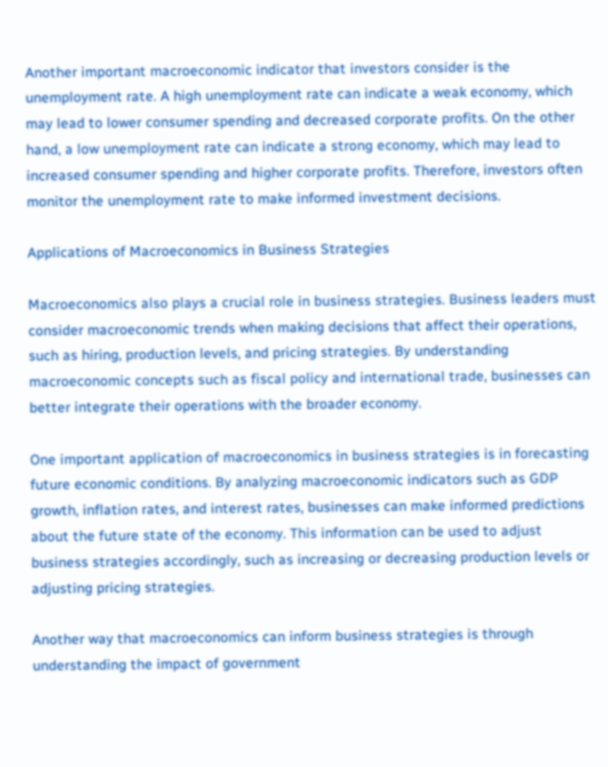Another important macroeconomic indicator that investors consider is the unemployment rate. A high unemployment rate can indicate a weak economy, which may lead to lower consumer spending and decreased corporate profits. On the other hand, a low unemployment rate can indicate a strong economy, which may lead to increased consumer spending and higher corporate profits. Therefore, investors often monitor the unemployment rate to make informed investment decisions.

Applications of Macroeconomics in Business Strategies

Macroeconomics also plays a crucial role in business strategies. Business leaders must consider macroeconomic trends when making decisions that affect their operations, such as hiring, production levels, and pricing strategies. By understanding macroeconomic concepts such as fiscal policy and international trade, businesses can better integrate their operations with the broader economy.

One important application of macroeconomics in business strategies is in forecasting future economic conditions. By analyzing macroeconomic indicators such as GDP growth, inflation rates, and interest rates, businesses can make informed predictions about the future state of the economy. This information can be used to adjust business strategies accordingly, such as increasing or decreasing production levels or adjusting pricing strategies.

Another way that macroeconomics can inform business strategies is through understanding the impact of government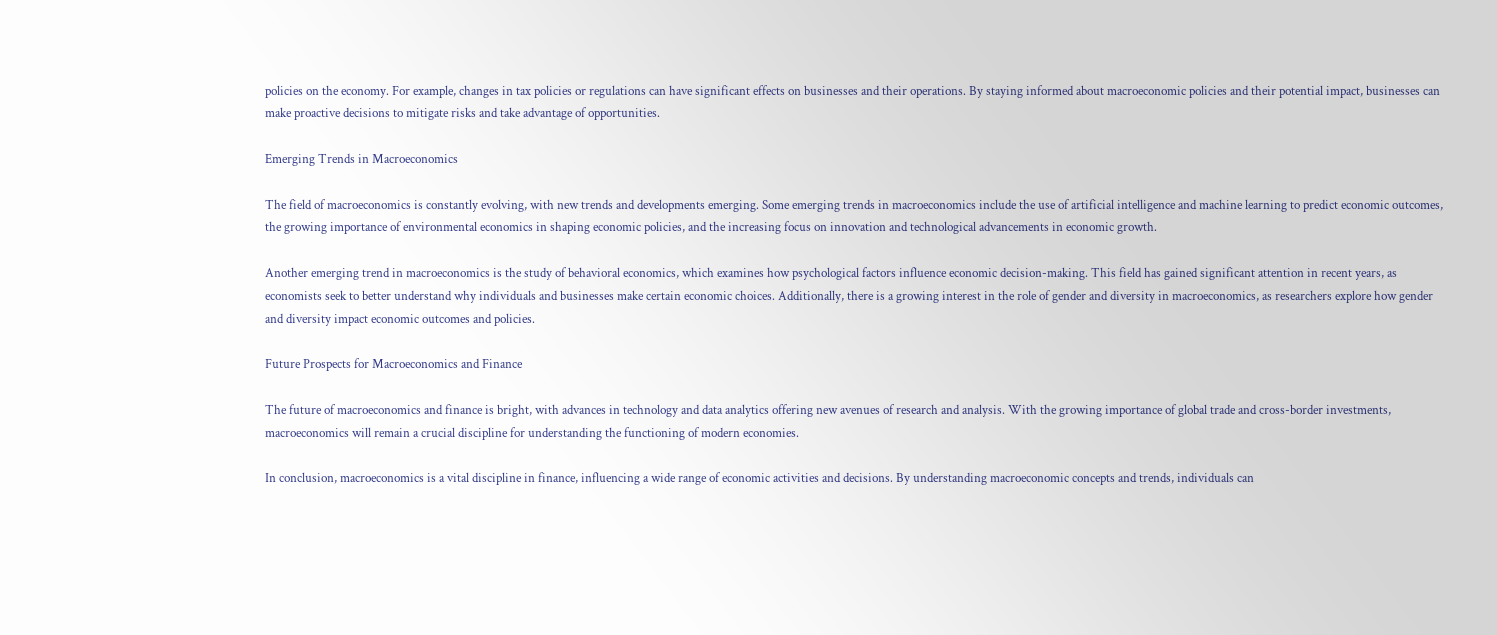policies on the economy. For example, changes in tax policies or regulations can have significant effects on businesses and their operations. By staying informed about macroeconomic policies and their potential impact, businesses can make proactive decisions to mitigate risks and take advantage of opportunities.

Emerging Trends in Macroeconomics

The field of macroeconomics is constantly evolving, with new trends and developments emerging. Some emerging trends in macroeconomics include the use of artificial intelligence and machine learning to predict economic outcomes, the growing importance of environmental economics in shaping economic policies, and the increasing focus on innovation and technological advancements in economic growth.

Another emerging trend in macroeconomics is the study of behavioral economics, which examines how psychological factors influence economic decision-making. This field has gained significant attention in recent years, as economists seek to better understand why individuals and businesses make certain economic choices. Additionally, there is a growing interest in the role of gender and diversity in macroeconomics, as researchers explore how gender and diversity impact economic outcomes and policies.

Future Prospects for Macroeconomics and Finance

The future of macroeconomics and finance is bright, with advances in technology and data analytics offering new avenues of research and analysis. With the growing importance of global trade and cross-border investments, macroeconomics will remain a crucial discipline for understanding the functioning of modern economies.

In conclusion, macroeconomics is a vital discipline in finance, influencing a wide range of economic activities and decisions. By understanding macroeconomic concepts and trends, individuals can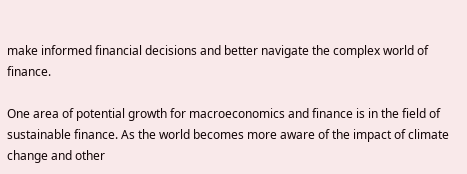make informed financial decisions and better navigate the complex world of finance.

One area of potential growth for macroeconomics and finance is in the field of sustainable finance. As the world becomes more aware of the impact of climate change and other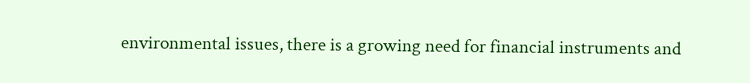environmental issues, there is a growing need for financial instruments and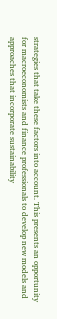strategies that take these factors into account. This presents an opportunity for macroeconomists and finance professionals to develop new models and approaches that incorporate sustainability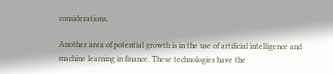considerations.

Another area of potential growth is in the use of artificial intelligence and machine learning in finance. These technologies have the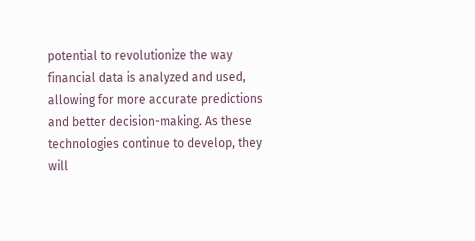potential to revolutionize the way financial data is analyzed and used, allowing for more accurate predictions and better decision-making. As these technologies continue to develop, they will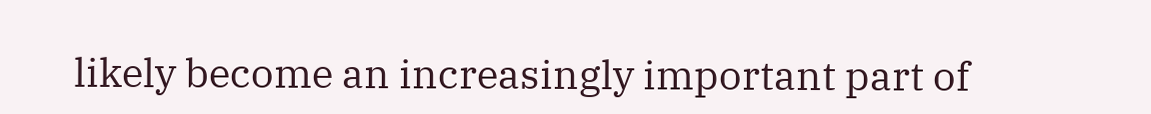likely become an increasingly important part of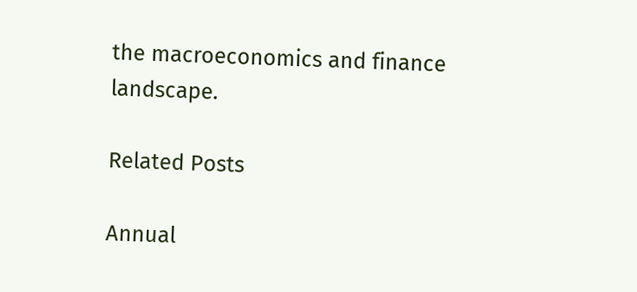the macroeconomics and finance landscape.

Related Posts

Annual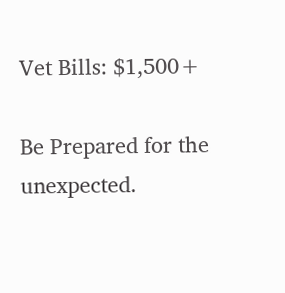Vet Bills: $1,500+

Be Prepared for the unexpected.